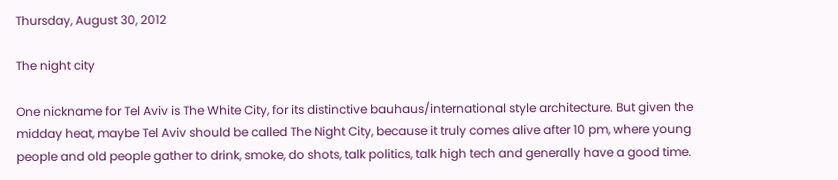Thursday, August 30, 2012

The night city

One nickname for Tel Aviv is The White City, for its distinctive bauhaus/international style architecture. But given the midday heat, maybe Tel Aviv should be called The Night City, because it truly comes alive after 10 pm, where young people and old people gather to drink, smoke, do shots, talk politics, talk high tech and generally have a good time.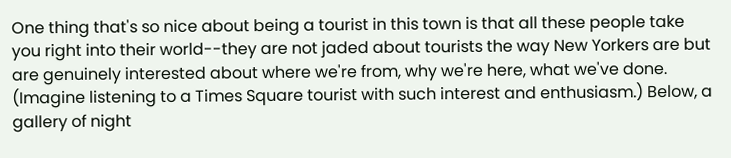One thing that's so nice about being a tourist in this town is that all these people take you right into their world--they are not jaded about tourists the way New Yorkers are but are genuinely interested about where we're from, why we're here, what we've done. (Imagine listening to a Times Square tourist with such interest and enthusiasm.) Below, a gallery of night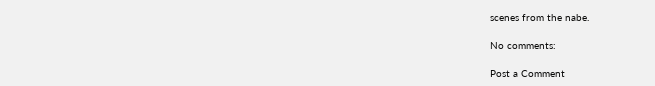scenes from the nabe.

No comments:

Post a Comment